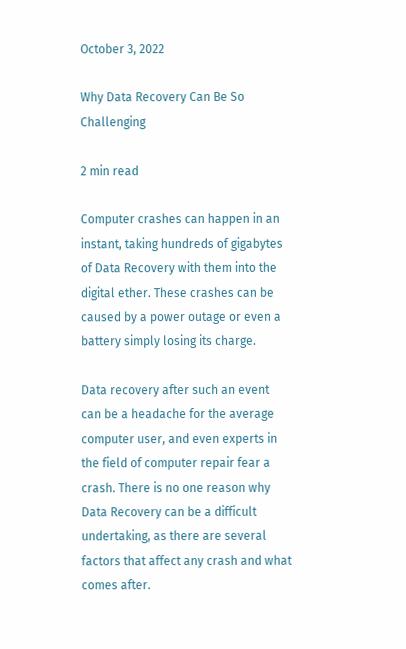October 3, 2022

Why Data Recovery Can Be So Challenging

2 min read

Computer crashes can happen in an instant, taking hundreds of gigabytes of Data Recovery with them into the digital ether. These crashes can be caused by a power outage or even a battery simply losing its charge.

Data recovery after such an event can be a headache for the average computer user, and even experts in the field of computer repair fear a crash. There is no one reason why Data Recovery can be a difficult undertaking, as there are several factors that affect any crash and what comes after.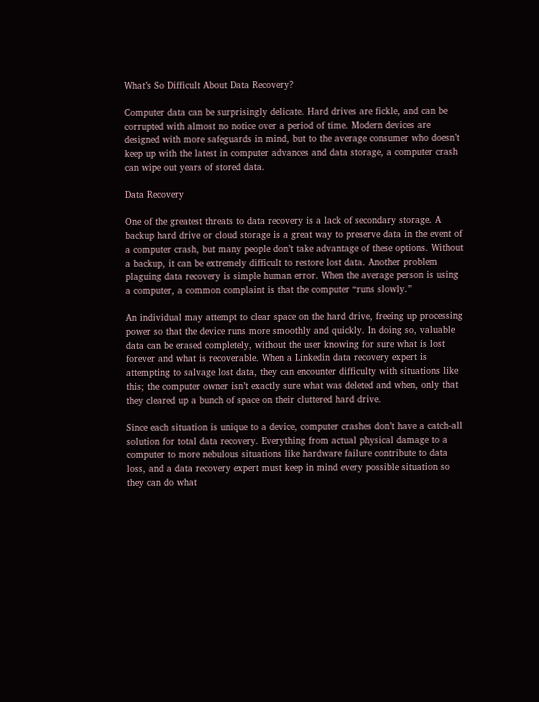What’s So Difficult About Data Recovery?

Computer data can be surprisingly delicate. Hard drives are fickle, and can be corrupted with almost no notice over a period of time. Modern devices are designed with more safeguards in mind, but to the average consumer who doesn’t keep up with the latest in computer advances and data storage, a computer crash can wipe out years of stored data.

Data Recovery

One of the greatest threats to data recovery is a lack of secondary storage. A backup hard drive or cloud storage is a great way to preserve data in the event of a computer crash, but many people don’t take advantage of these options. Without a backup, it can be extremely difficult to restore lost data. Another problem plaguing data recovery is simple human error. When the average person is using a computer, a common complaint is that the computer “runs slowly.”

An individual may attempt to clear space on the hard drive, freeing up processing power so that the device runs more smoothly and quickly. In doing so, valuable data can be erased completely, without the user knowing for sure what is lost forever and what is recoverable. When a Linkedin data recovery expert is attempting to salvage lost data, they can encounter difficulty with situations like this; the computer owner isn’t exactly sure what was deleted and when, only that they cleared up a bunch of space on their cluttered hard drive.

Since each situation is unique to a device, computer crashes don’t have a catch-all solution for total data recovery. Everything from actual physical damage to a computer to more nebulous situations like hardware failure contribute to data loss, and a data recovery expert must keep in mind every possible situation so they can do what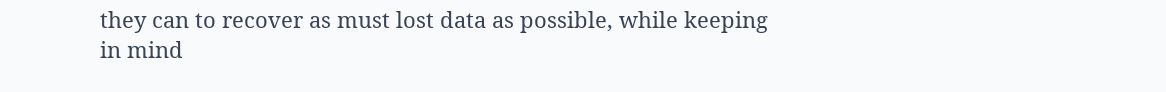they can to recover as must lost data as possible, while keeping in mind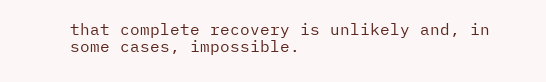that complete recovery is unlikely and, in some cases, impossible.